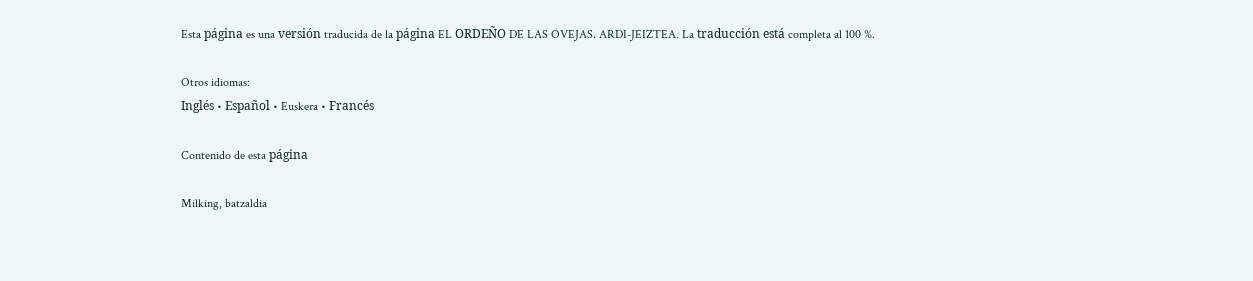Esta página es una versión traducida de la página EL ORDEÑO DE LAS OVEJAS. ARDI-JEIZTEA. La traducción está completa al 100 %.

Otros idiomas:
Inglés • Español • Euskera • Francés

Contenido de esta página

Milking, batzaldia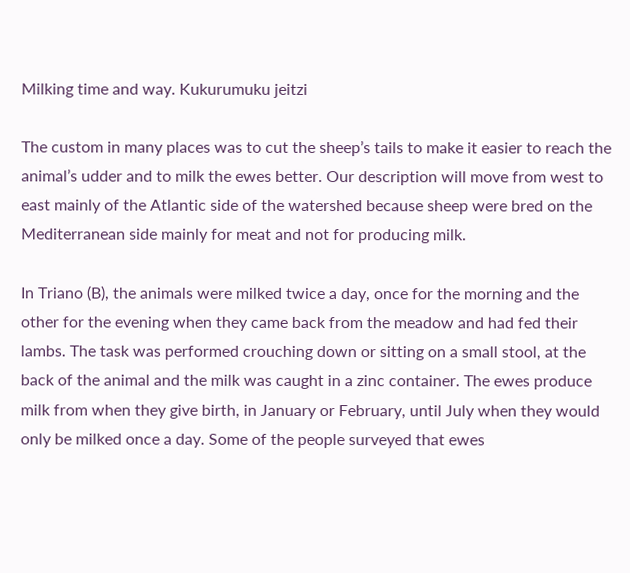Milking time and way. Kukurumuku jeitzi

The custom in many places was to cut the sheep’s tails to make it easier to reach the animal’s udder and to milk the ewes better. Our description will move from west to east mainly of the Atlantic side of the watershed because sheep were bred on the Mediterranean side mainly for meat and not for producing milk.

In Triano (B), the animals were milked twice a day, once for the morning and the other for the evening when they came back from the meadow and had fed their lambs. The task was performed crouching down or sitting on a small stool, at the back of the animal and the milk was caught in a zinc container. The ewes produce milk from when they give birth, in January or February, until July when they would only be milked once a day. Some of the people surveyed that ewes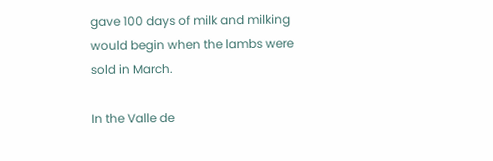gave 100 days of milk and milking would begin when the lambs were sold in March.

In the Valle de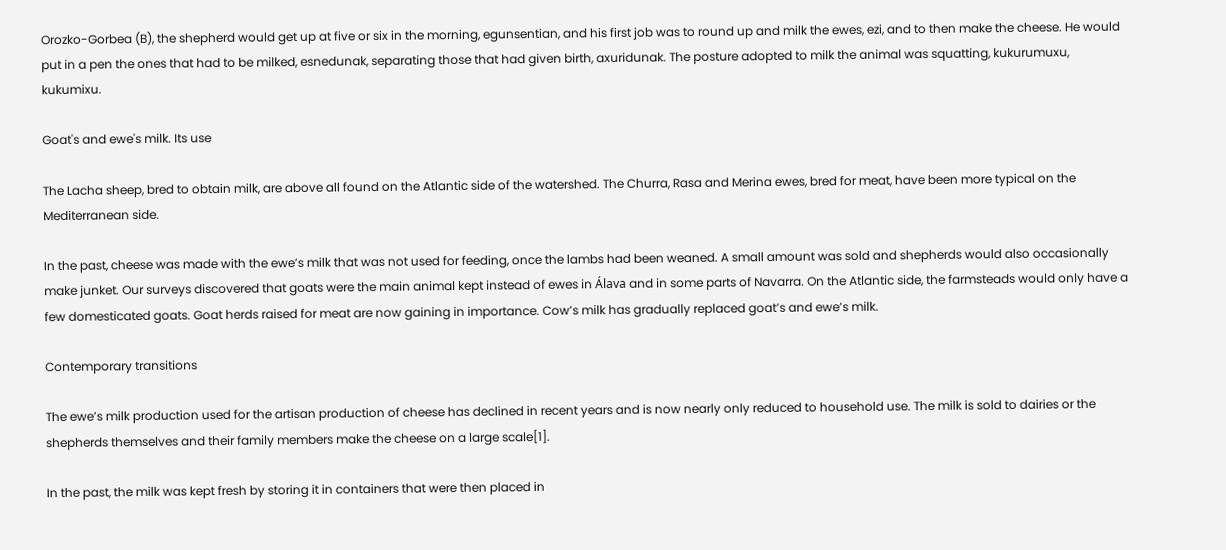Orozko-Gorbea (B), the shepherd would get up at five or six in the morning, egunsentian, and his first job was to round up and milk the ewes, ezi, and to then make the cheese. He would put in a pen the ones that had to be milked, esnedunak, separating those that had given birth, axuridunak. The posture adopted to milk the animal was squatting, kukurumuxu, kukumixu.

Goat's and ewe's milk. Its use

The Lacha sheep, bred to obtain milk, are above all found on the Atlantic side of the watershed. The Churra, Rasa and Merina ewes, bred for meat, have been more typical on the Mediterranean side.

In the past, cheese was made with the ewe’s milk that was not used for feeding, once the lambs had been weaned. A small amount was sold and shepherds would also occasionally make junket. Our surveys discovered that goats were the main animal kept instead of ewes in Álava and in some parts of Navarra. On the Atlantic side, the farmsteads would only have a few domesticated goats. Goat herds raised for meat are now gaining in importance. Cow’s milk has gradually replaced goat’s and ewe’s milk.

Contemporary transitions

The ewe’s milk production used for the artisan production of cheese has declined in recent years and is now nearly only reduced to household use. The milk is sold to dairies or the shepherds themselves and their family members make the cheese on a large scale[1].

In the past, the milk was kept fresh by storing it in containers that were then placed in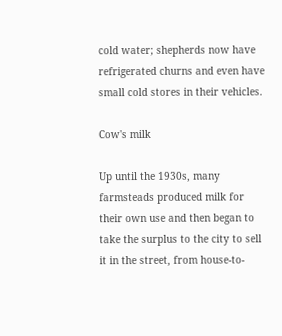cold water; shepherds now have refrigerated churns and even have small cold stores in their vehicles.

Cow's milk

Up until the 1930s, many farmsteads produced milk for their own use and then began to take the surplus to the city to sell it in the street, from house-to-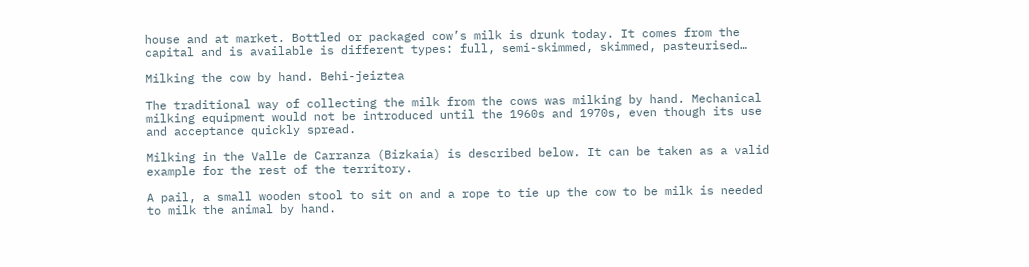house and at market. Bottled or packaged cow’s milk is drunk today. It comes from the capital and is available is different types: full, semi-skimmed, skimmed, pasteurised…

Milking the cow by hand. Behi-jeiztea

The traditional way of collecting the milk from the cows was milking by hand. Mechanical milking equipment would not be introduced until the 1960s and 1970s, even though its use and acceptance quickly spread.

Milking in the Valle de Carranza (Bizkaia) is described below. It can be taken as a valid example for the rest of the territory.

A pail, a small wooden stool to sit on and a rope to tie up the cow to be milk is needed to milk the animal by hand.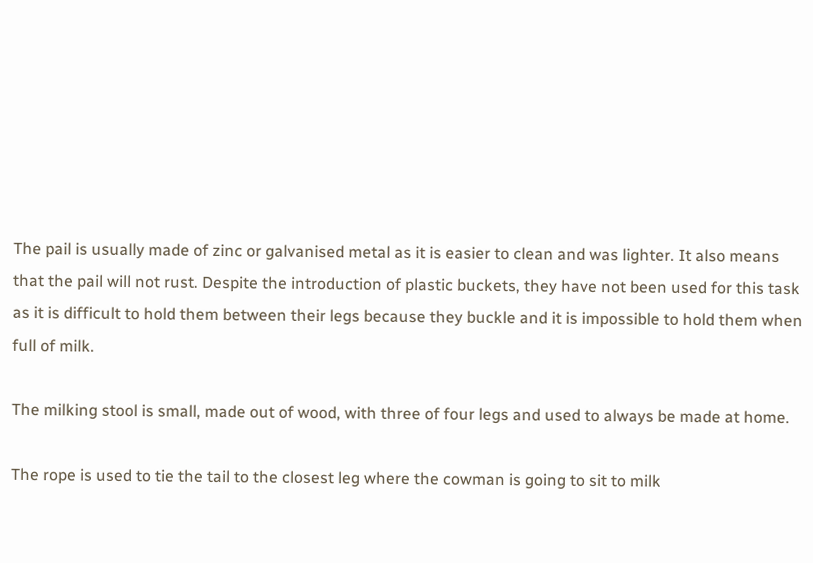The pail is usually made of zinc or galvanised metal as it is easier to clean and was lighter. It also means that the pail will not rust. Despite the introduction of plastic buckets, they have not been used for this task as it is difficult to hold them between their legs because they buckle and it is impossible to hold them when full of milk.

The milking stool is small, made out of wood, with three of four legs and used to always be made at home.

The rope is used to tie the tail to the closest leg where the cowman is going to sit to milk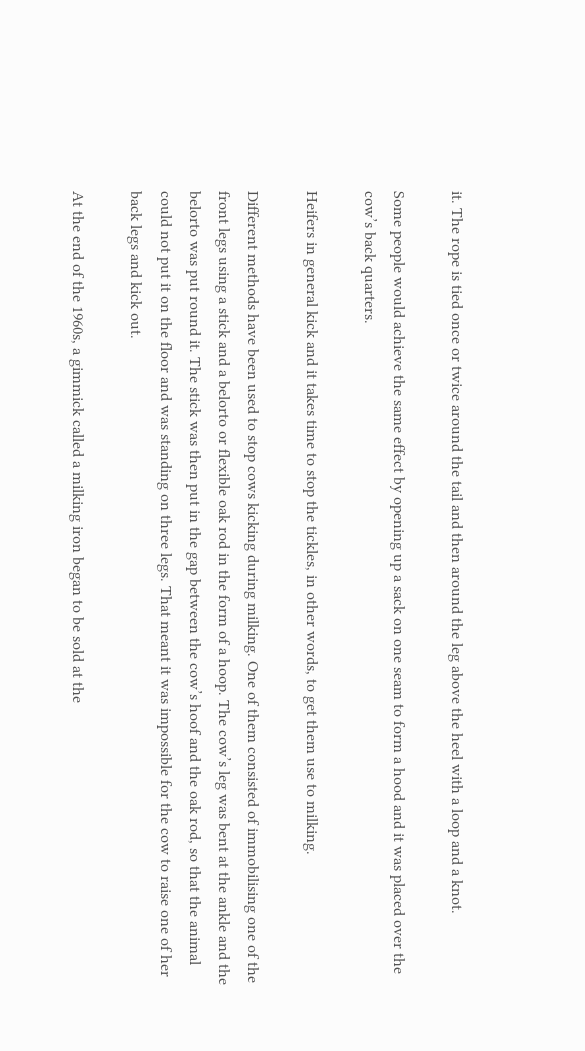it. The rope is tied once or twice around the tail and then around the leg above the heel with a loop and a knot.

Some people would achieve the same effect by opening up a sack on one seam to form a hood and it was placed over the cow’s back quarters.

Heifers in general kick and it takes time to stop the tickles, in other words, to get them use to milking.

Different methods have been used to stop cows kicking during milking. One of them consisted of immobilising one of the front legs using a stick and a belorto or flexible oak rod in the form of a hoop. The cow’s leg was bent at the ankle and the belorto was put round it. The stick was then put in the gap between the cow’s hoof and the oak rod, so that the animal could not put it on the floor and was standing on three legs. That meant it was impossible for the cow to raise one of her back legs and kick out.

At the end of the 1960s, a gimmick called a milking iron began to be sold at the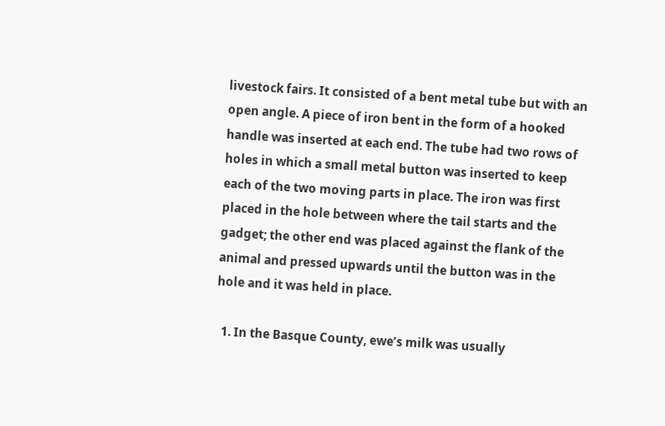livestock fairs. It consisted of a bent metal tube but with an open angle. A piece of iron bent in the form of a hooked handle was inserted at each end. The tube had two rows of holes in which a small metal button was inserted to keep each of the two moving parts in place. The iron was first placed in the hole between where the tail starts and the gadget; the other end was placed against the flank of the animal and pressed upwards until the button was in the hole and it was held in place.

  1. In the Basque County, ewe’s milk was usually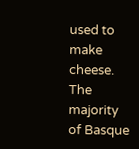used to make cheese. The majority of Basque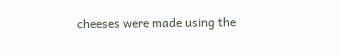cheeses were made using the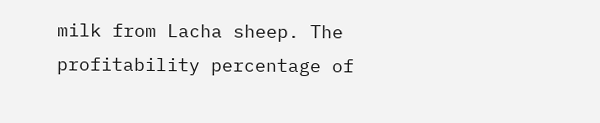milk from Lacha sheep. The profitability percentage of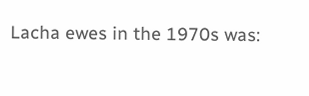Lacha ewes in the 1970s was: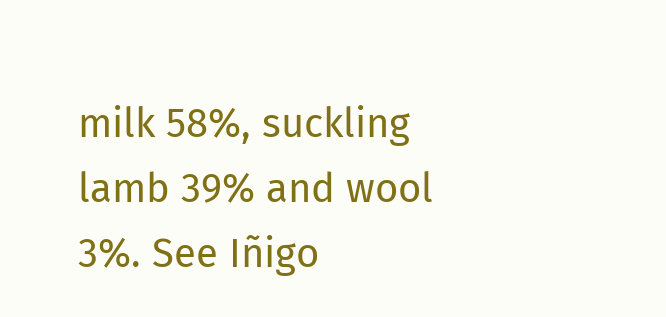milk 58%, suckling lamb 39% and wool 3%. See Iñigo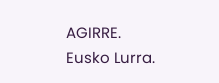AGIRRE. Eusko Lurra.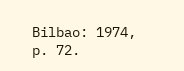Bilbao: 1974, p. 72.